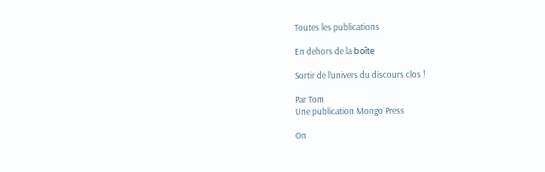Toutes les publications

En dehors de la boîte

Sortir de l’univers du discours clos !

Par Tom
Une publication Mongo Press

On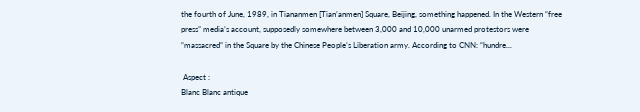the fourth of June, 1989, in Tiananmen [Tian’anmen] Square, Beijing, something happened. In the Western “free press” media’s account, supposedly somewhere between 3,000 and 10,000 unarmed protestors were “massacred” in the Square by the Chinese People’s Liberation army. According to CNN: “hundre...

 Aspect :
Blanc Blanc antique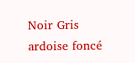Noir Gris ardoise foncé